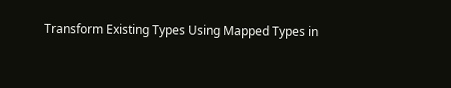Transform Existing Types Using Mapped Types in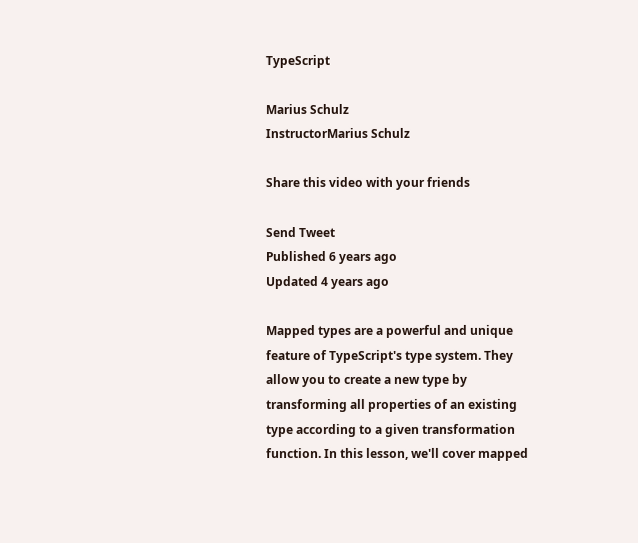TypeScript

Marius Schulz
InstructorMarius Schulz

Share this video with your friends

Send Tweet
Published 6 years ago
Updated 4 years ago

Mapped types are a powerful and unique feature of TypeScript's type system. They allow you to create a new type by transforming all properties of an existing type according to a given transformation function. In this lesson, we'll cover mapped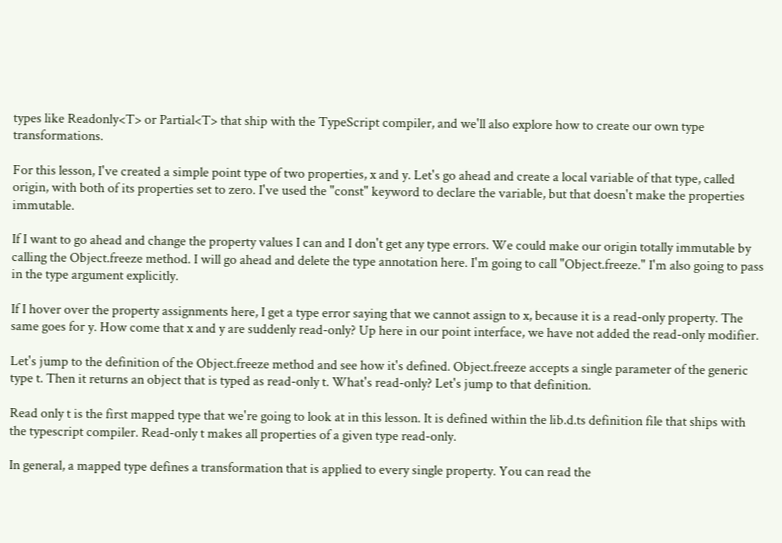types like Readonly<T> or Partial<T> that ship with the TypeScript compiler, and we'll also explore how to create our own type transformations.

For this lesson, I've created a simple point type of two properties, x and y. Let's go ahead and create a local variable of that type, called origin, with both of its properties set to zero. I've used the "const" keyword to declare the variable, but that doesn't make the properties immutable.

If I want to go ahead and change the property values I can and I don't get any type errors. We could make our origin totally immutable by calling the Object.freeze method. I will go ahead and delete the type annotation here. I'm going to call "Object.freeze." I'm also going to pass in the type argument explicitly.

If I hover over the property assignments here, I get a type error saying that we cannot assign to x, because it is a read-only property. The same goes for y. How come that x and y are suddenly read-only? Up here in our point interface, we have not added the read-only modifier.

Let's jump to the definition of the Object.freeze method and see how it's defined. Object.freeze accepts a single parameter of the generic type t. Then it returns an object that is typed as read-only t. What's read-only? Let's jump to that definition.

Read only t is the first mapped type that we're going to look at in this lesson. It is defined within the lib.d.ts definition file that ships with the typescript compiler. Read-only t makes all properties of a given type read-only.

In general, a mapped type defines a transformation that is applied to every single property. You can read the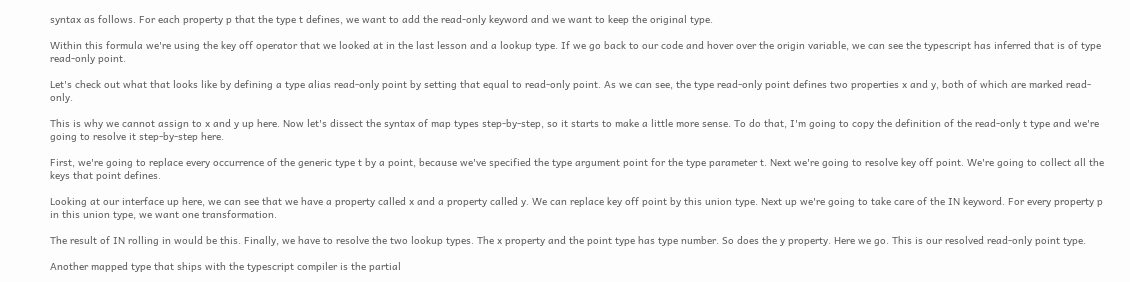syntax as follows. For each property p that the type t defines, we want to add the read-only keyword and we want to keep the original type.

Within this formula we're using the key off operator that we looked at in the last lesson and a lookup type. If we go back to our code and hover over the origin variable, we can see the typescript has inferred that is of type read-only point.

Let's check out what that looks like by defining a type alias read-only point by setting that equal to read-only point. As we can see, the type read-only point defines two properties x and y, both of which are marked read-only.

This is why we cannot assign to x and y up here. Now let's dissect the syntax of map types step-by-step, so it starts to make a little more sense. To do that, I'm going to copy the definition of the read-only t type and we're going to resolve it step-by-step here.

First, we're going to replace every occurrence of the generic type t by a point, because we've specified the type argument point for the type parameter t. Next we're going to resolve key off point. We're going to collect all the keys that point defines.

Looking at our interface up here, we can see that we have a property called x and a property called y. We can replace key off point by this union type. Next up we're going to take care of the IN keyword. For every property p in this union type, we want one transformation.

The result of IN rolling in would be this. Finally, we have to resolve the two lookup types. The x property and the point type has type number. So does the y property. Here we go. This is our resolved read-only point type.

Another mapped type that ships with the typescript compiler is the partial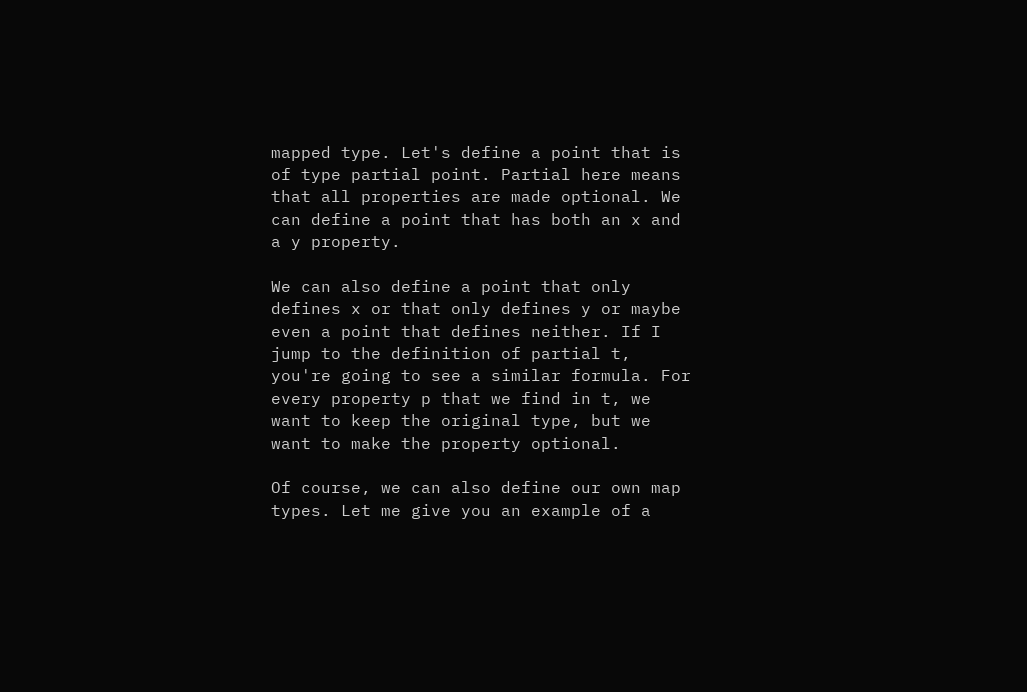mapped type. Let's define a point that is of type partial point. Partial here means that all properties are made optional. We can define a point that has both an x and a y property.

We can also define a point that only defines x or that only defines y or maybe even a point that defines neither. If I jump to the definition of partial t, you're going to see a similar formula. For every property p that we find in t, we want to keep the original type, but we want to make the property optional.

Of course, we can also define our own map types. Let me give you an example of a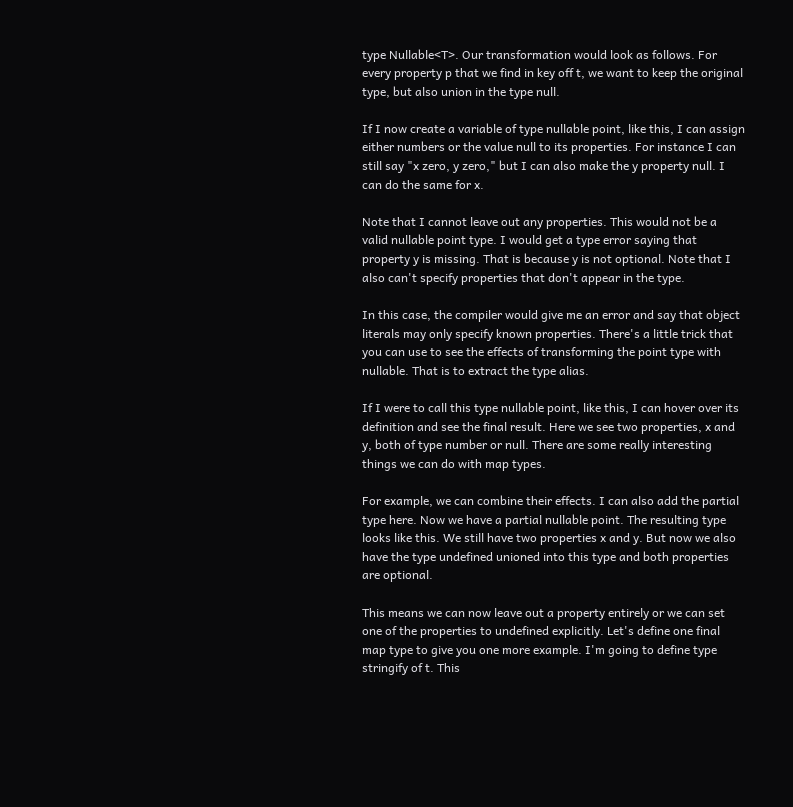type Nullable<T>. Our transformation would look as follows. For every property p that we find in key off t, we want to keep the original type, but also union in the type null.

If I now create a variable of type nullable point, like this, I can assign either numbers or the value null to its properties. For instance I can still say "x zero, y zero," but I can also make the y property null. I can do the same for x.

Note that I cannot leave out any properties. This would not be a valid nullable point type. I would get a type error saying that property y is missing. That is because y is not optional. Note that I also can't specify properties that don't appear in the type.

In this case, the compiler would give me an error and say that object literals may only specify known properties. There's a little trick that you can use to see the effects of transforming the point type with nullable. That is to extract the type alias.

If I were to call this type nullable point, like this, I can hover over its definition and see the final result. Here we see two properties, x and y, both of type number or null. There are some really interesting things we can do with map types.

For example, we can combine their effects. I can also add the partial type here. Now we have a partial nullable point. The resulting type looks like this. We still have two properties x and y. But now we also have the type undefined unioned into this type and both properties are optional.

This means we can now leave out a property entirely or we can set one of the properties to undefined explicitly. Let's define one final map type to give you one more example. I'm going to define type stringify of t. This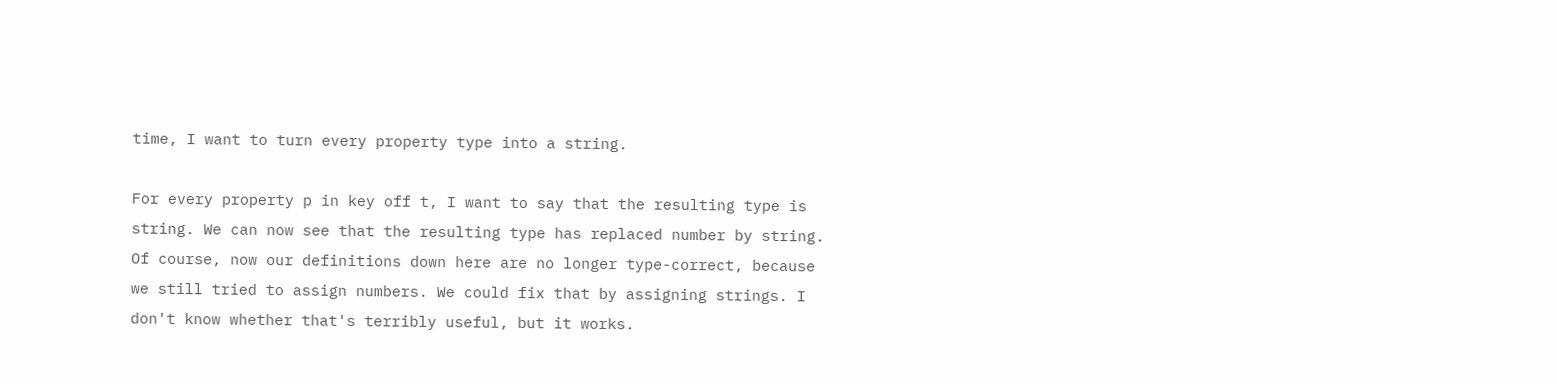time, I want to turn every property type into a string.

For every property p in key off t, I want to say that the resulting type is string. We can now see that the resulting type has replaced number by string. Of course, now our definitions down here are no longer type-correct, because we still tried to assign numbers. We could fix that by assigning strings. I don't know whether that's terribly useful, but it works.